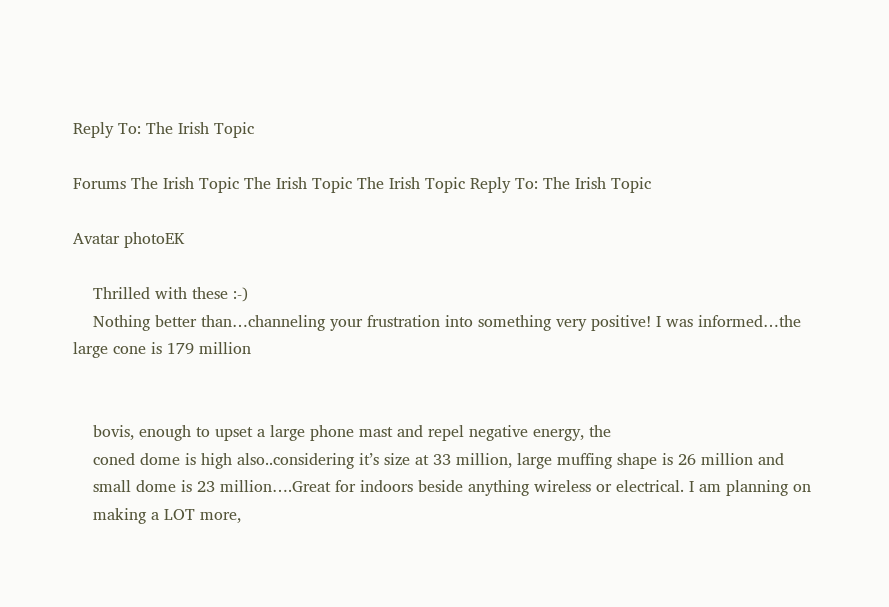Reply To: The Irish Topic

Forums The Irish Topic The Irish Topic The Irish Topic Reply To: The Irish Topic

Avatar photoEK

    Thrilled with these :-)
    Nothing better than…channeling your frustration into something very positive! I was informed…the large cone is 179 million


    bovis, enough to upset a large phone mast and repel negative energy, the
    coned dome is high also..considering it’s size at 33 million, large muffing shape is 26 million and
    small dome is 23 million….Great for indoors beside anything wireless or electrical. I am planning on
    making a LOT more,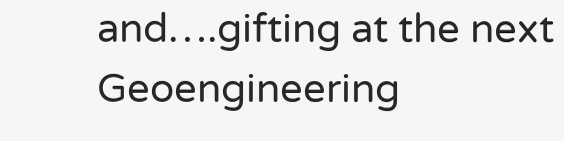and….gifting at the next Geoengineering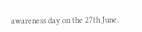awareness day on the 27th June.